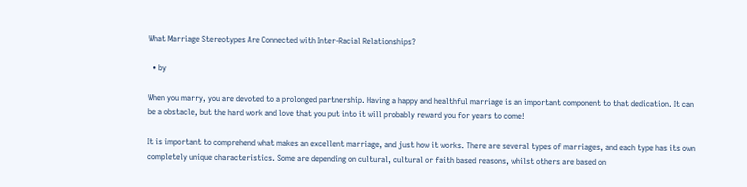What Marriage Stereotypes Are Connected with Inter-Racial Relationships?

  • by

When you marry, you are devoted to a prolonged partnership. Having a happy and healthful marriage is an important component to that dedication. It can be a obstacle, but the hard work and love that you put into it will probably reward you for years to come!

It is important to comprehend what makes an excellent marriage, and just how it works. There are several types of marriages, and each type has its own completely unique characteristics. Some are depending on cultural, cultural or faith based reasons, whilst others are based on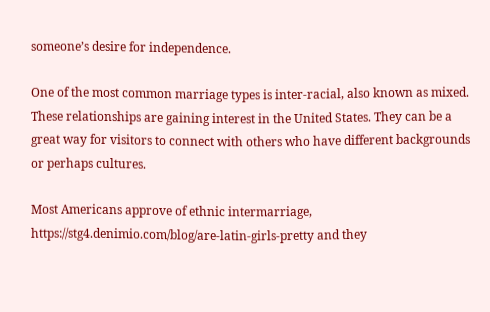someone’s desire for independence.

One of the most common marriage types is inter-racial, also known as mixed. These relationships are gaining interest in the United States. They can be a great way for visitors to connect with others who have different backgrounds or perhaps cultures.

Most Americans approve of ethnic intermarriage, https://stg4.denimio.com/blog/are-latin-girls-pretty and they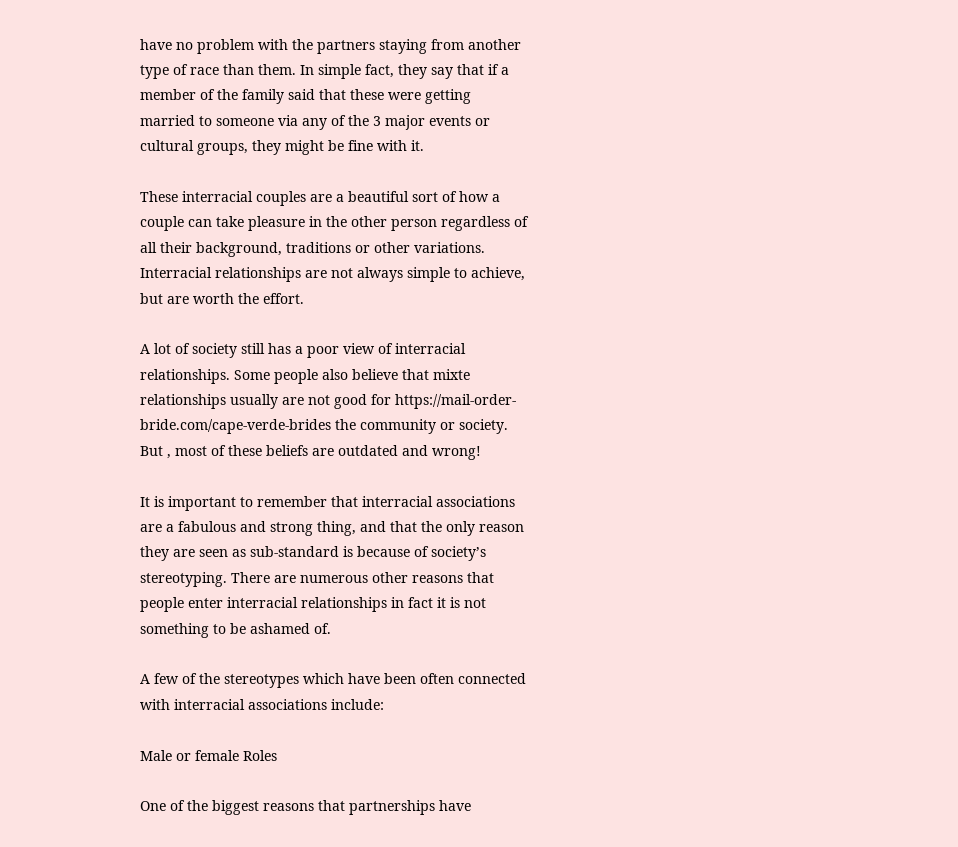have no problem with the partners staying from another type of race than them. In simple fact, they say that if a member of the family said that these were getting married to someone via any of the 3 major events or cultural groups, they might be fine with it.

These interracial couples are a beautiful sort of how a couple can take pleasure in the other person regardless of all their background, traditions or other variations. Interracial relationships are not always simple to achieve, but are worth the effort.

A lot of society still has a poor view of interracial relationships. Some people also believe that mixte relationships usually are not good for https://mail-order-bride.com/cape-verde-brides the community or society. But , most of these beliefs are outdated and wrong!

It is important to remember that interracial associations are a fabulous and strong thing, and that the only reason they are seen as sub-standard is because of society’s stereotyping. There are numerous other reasons that people enter interracial relationships in fact it is not something to be ashamed of.

A few of the stereotypes which have been often connected with interracial associations include:

Male or female Roles

One of the biggest reasons that partnerships have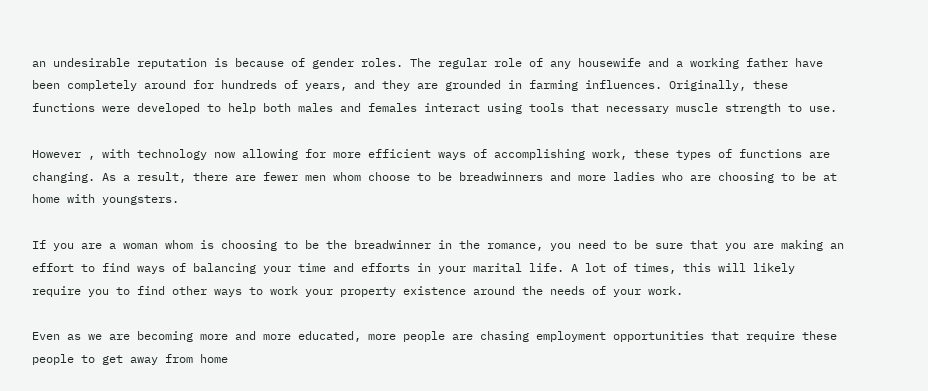an undesirable reputation is because of gender roles. The regular role of any housewife and a working father have been completely around for hundreds of years, and they are grounded in farming influences. Originally, these functions were developed to help both males and females interact using tools that necessary muscle strength to use.

However , with technology now allowing for more efficient ways of accomplishing work, these types of functions are changing. As a result, there are fewer men whom choose to be breadwinners and more ladies who are choosing to be at home with youngsters.

If you are a woman whom is choosing to be the breadwinner in the romance, you need to be sure that you are making an effort to find ways of balancing your time and efforts in your marital life. A lot of times, this will likely require you to find other ways to work your property existence around the needs of your work.

Even as we are becoming more and more educated, more people are chasing employment opportunities that require these people to get away from home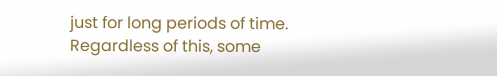just for long periods of time. Regardless of this, some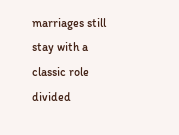marriages still stay with a classic role divided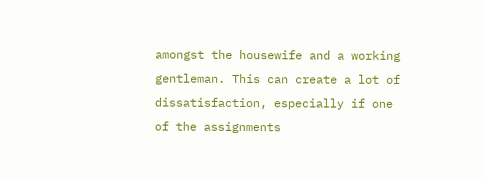amongst the housewife and a working gentleman. This can create a lot of dissatisfaction, especially if one of the assignments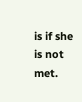is if she is not met.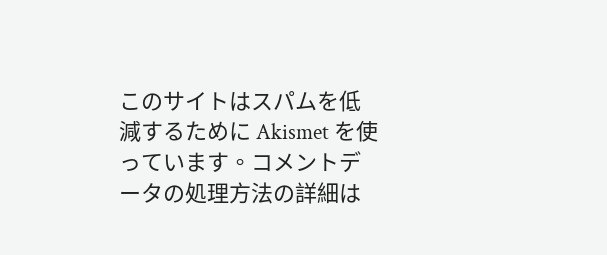このサイトはスパムを低減するために Akismet を使っています。コメントデータの処理方法の詳細は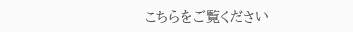こちらをご覧ください